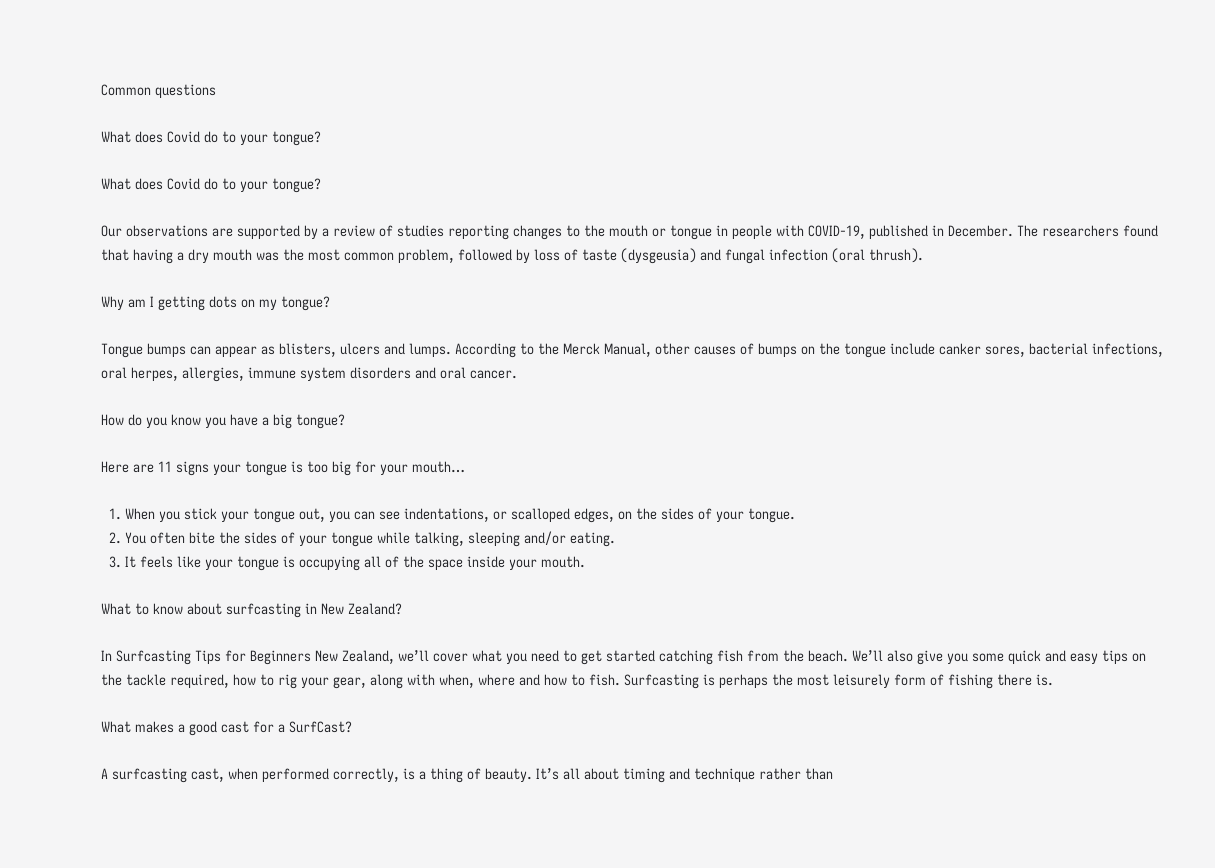Common questions

What does Covid do to your tongue?

What does Covid do to your tongue?

Our observations are supported by a review of studies reporting changes to the mouth or tongue in people with COVID-19, published in December. The researchers found that having a dry mouth was the most common problem, followed by loss of taste (dysgeusia) and fungal infection (oral thrush).

Why am I getting dots on my tongue?

Tongue bumps can appear as blisters, ulcers and lumps. According to the Merck Manual, other causes of bumps on the tongue include canker sores, bacterial infections, oral herpes, allergies, immune system disorders and oral cancer.

How do you know you have a big tongue?

Here are 11 signs your tongue is too big for your mouth…

  1. When you stick your tongue out, you can see indentations, or scalloped edges, on the sides of your tongue.
  2. You often bite the sides of your tongue while talking, sleeping and/or eating.
  3. It feels like your tongue is occupying all of the space inside your mouth.

What to know about surfcasting in New Zealand?

In Surfcasting Tips for Beginners New Zealand, we’ll cover what you need to get started catching fish from the beach. We’ll also give you some quick and easy tips on the tackle required, how to rig your gear, along with when, where and how to fish. Surfcasting is perhaps the most leisurely form of fishing there is.

What makes a good cast for a SurfCast?

A surfcasting cast, when performed correctly, is a thing of beauty. It’s all about timing and technique rather than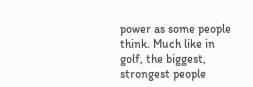power as some people think. Much like in golf, the biggest, strongest people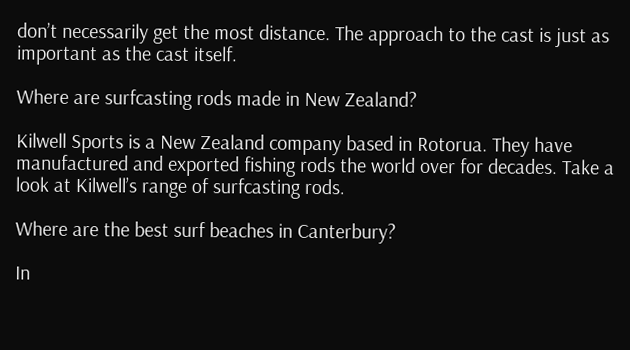don’t necessarily get the most distance. The approach to the cast is just as important as the cast itself.

Where are surfcasting rods made in New Zealand?

Kilwell Sports is a New Zealand company based in Rotorua. They have manufactured and exported fishing rods the world over for decades. Take a look at Kilwell’s range of surfcasting rods.

Where are the best surf beaches in Canterbury?

In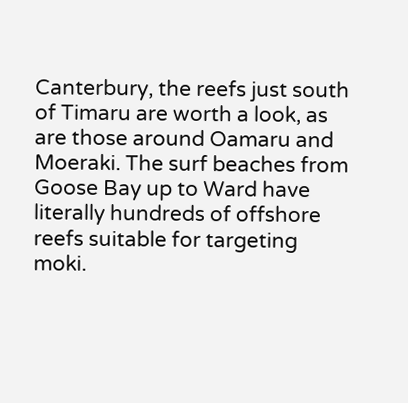Canterbury, the reefs just south of Timaru are worth a look, as are those around Oamaru and Moeraki. The surf beaches from Goose Bay up to Ward have literally hundreds of offshore reefs suitable for targeting moki.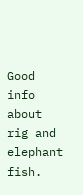Good info about rig and elephant fish.